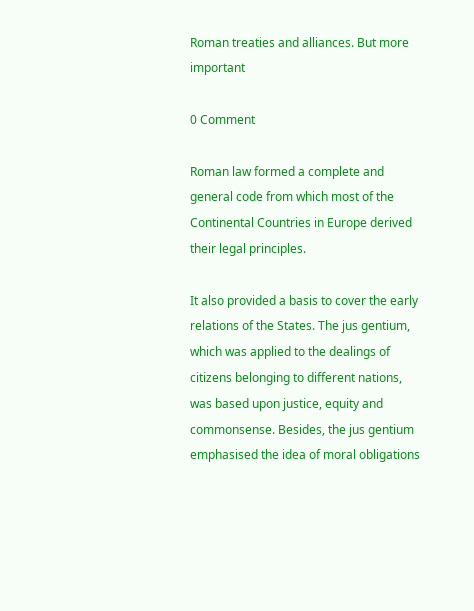Roman treaties and alliances. But more important

0 Comment

Roman law formed a complete and general code from which most of the Continental Countries in Europe derived their legal principles.

It also provided a basis to cover the early relations of the States. The jus gentium, which was applied to the dealings of citizens belonging to different nations, was based upon justice, equity and commonsense. Besides, the jus gentium emphasised the idea of moral obligations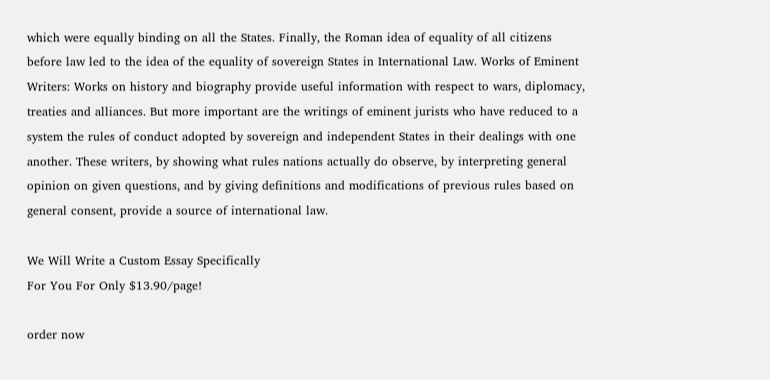which were equally binding on all the States. Finally, the Roman idea of equality of all citizens before law led to the idea of the equality of sovereign States in International Law. Works of Eminent Writers: Works on history and biography provide useful information with respect to wars, diplomacy, treaties and alliances. But more important are the writings of eminent jurists who have reduced to a system the rules of conduct adopted by sovereign and independent States in their dealings with one another. These writers, by showing what rules nations actually do observe, by interpreting general opinion on given questions, and by giving definitions and modifications of previous rules based on general consent, provide a source of international law.

We Will Write a Custom Essay Specifically
For You For Only $13.90/page!

order now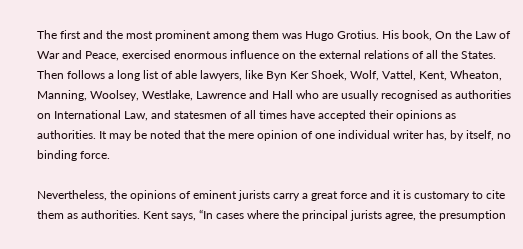The first and the most prominent among them was Hugo Grotius. His book, On the Law of War and Peace, exercised enormous influence on the external relations of all the States. Then follows a long list of able lawyers, like Byn Ker Shoek, Wolf, Vattel, Kent, Wheaton, Manning, Woolsey, Westlake, Lawrence and Hall who are usually recognised as authorities on International Law, and statesmen of all times have accepted their opinions as authorities. It may be noted that the mere opinion of one individual writer has, by itself, no binding force.

Nevertheless, the opinions of eminent jurists carry a great force and it is customary to cite them as authorities. Kent says, “In cases where the principal jurists agree, the presumption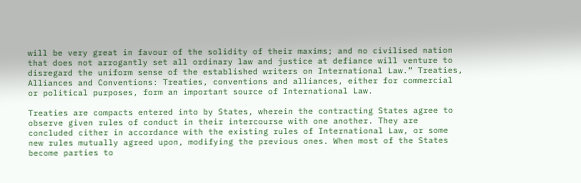will be very great in favour of the solidity of their maxims; and no civilised nation that does not arrogantly set all ordinary law and justice at defiance will venture to disregard the uniform sense of the established writers on International Law.” Treaties, Alliances and Conventions: Treaties, conventions and alliances, either for commercial or political purposes, form an important source of International Law.

Treaties are compacts entered into by States, wherein the contracting States agree to observe given rules of conduct in their intercourse with one another. They are concluded cither in accordance with the existing rules of International Law, or some new rules mutually agreed upon, modifying the previous ones. When most of the States become parties to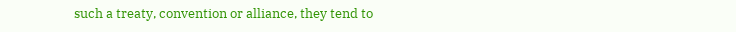such a treaty, convention or alliance, they tend to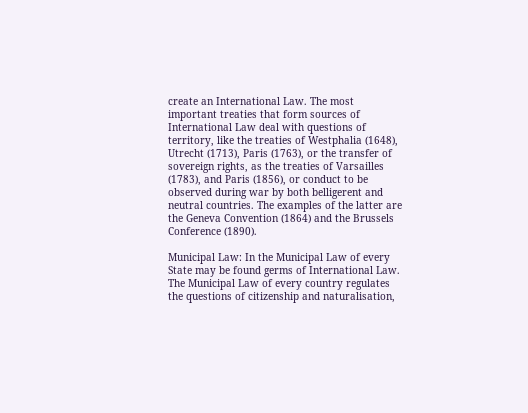create an International Law. The most important treaties that form sources of International Law deal with questions of territory, like the treaties of Westphalia (1648), Utrecht (1713), Paris (1763), or the transfer of sovereign rights, as the treaties of Varsailles (1783), and Paris (1856), or conduct to be observed during war by both belligerent and neutral countries. The examples of the latter are the Geneva Convention (1864) and the Brussels Conference (1890).

Municipal Law: In the Municipal Law of every State may be found germs of International Law. The Municipal Law of every country regulates the questions of citizenship and naturalisation,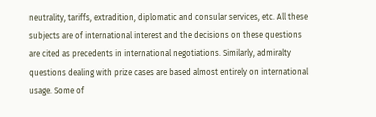neutrality, tariffs, extradition, diplomatic and consular services, etc. All these subjects are of international interest and the decisions on these questions are cited as precedents in international negotiations. Similarly, admiralty questions dealing with prize cases are based almost entirely on international usage. Some of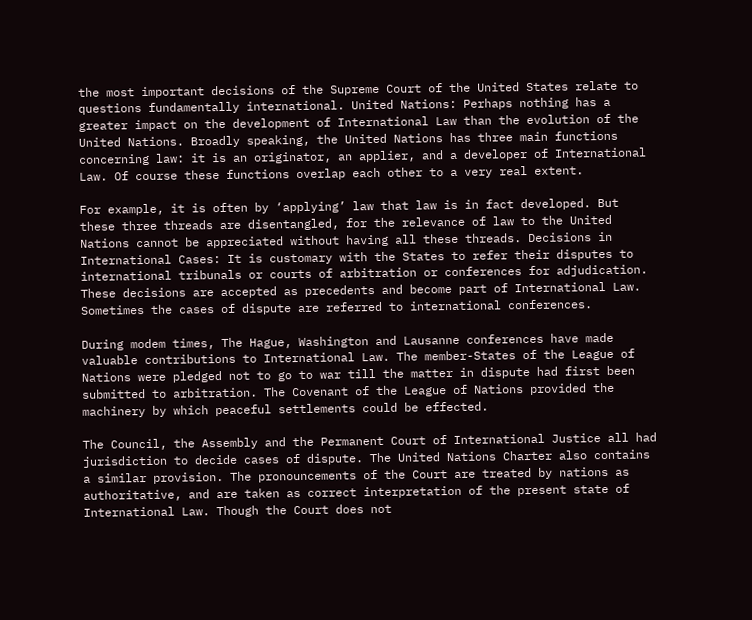the most important decisions of the Supreme Court of the United States relate to questions fundamentally international. United Nations: Perhaps nothing has a greater impact on the development of International Law than the evolution of the United Nations. Broadly speaking, the United Nations has three main functions concerning law: it is an originator, an applier, and a developer of International Law. Of course these functions overlap each other to a very real extent.

For example, it is often by ‘applying’ law that law is in fact developed. But these three threads are disentangled, for the relevance of law to the United Nations cannot be appreciated without having all these threads. Decisions in International Cases: It is customary with the States to refer their disputes to international tribunals or courts of arbitration or conferences for adjudication. These decisions are accepted as precedents and become part of International Law. Sometimes the cases of dispute are referred to international conferences.

During modem times, The Hague, Washington and Lausanne conferences have made valuable contributions to International Law. The member-States of the League of Nations were pledged not to go to war till the matter in dispute had first been submitted to arbitration. The Covenant of the League of Nations provided the machinery by which peaceful settlements could be effected.

The Council, the Assembly and the Permanent Court of International Justice all had jurisdiction to decide cases of dispute. The United Nations Charter also contains a similar provision. The pronouncements of the Court are treated by nations as authoritative, and are taken as correct interpretation of the present state of International Law. Though the Court does not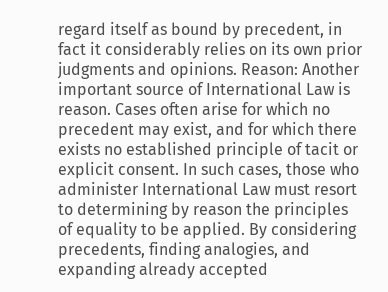regard itself as bound by precedent, in fact it considerably relies on its own prior judgments and opinions. Reason: Another important source of International Law is reason. Cases often arise for which no precedent may exist, and for which there exists no established principle of tacit or explicit consent. In such cases, those who administer International Law must resort to determining by reason the principles of equality to be applied. By considering precedents, finding analogies, and expanding already accepted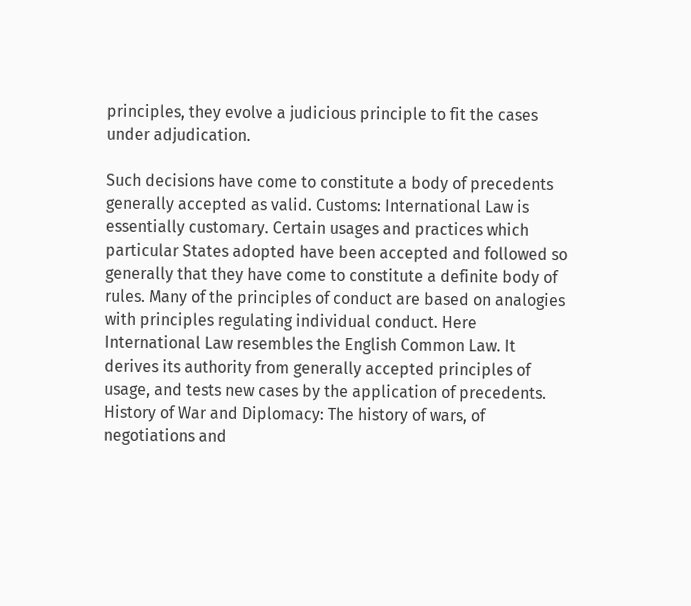principles, they evolve a judicious principle to fit the cases under adjudication.

Such decisions have come to constitute a body of precedents generally accepted as valid. Customs: International Law is essentially customary. Certain usages and practices which particular States adopted have been accepted and followed so generally that they have come to constitute a definite body of rules. Many of the principles of conduct are based on analogies with principles regulating individual conduct. Here International Law resembles the English Common Law. It derives its authority from generally accepted principles of usage, and tests new cases by the application of precedents. History of War and Diplomacy: The history of wars, of negotiations and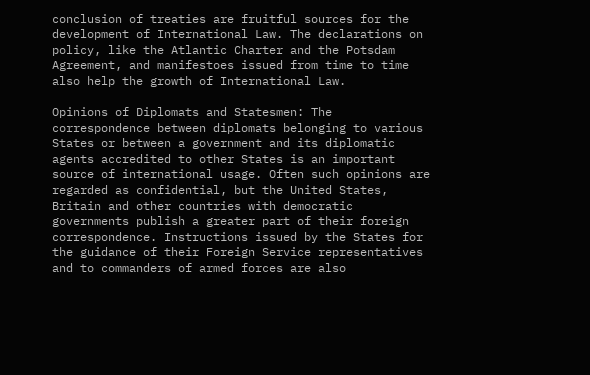conclusion of treaties are fruitful sources for the development of International Law. The declarations on policy, like the Atlantic Charter and the Potsdam Agreement, and manifestoes issued from time to time also help the growth of International Law.

Opinions of Diplomats and Statesmen: The correspondence between diplomats belonging to various States or between a government and its diplomatic agents accredited to other States is an important source of international usage. Often such opinions are regarded as confidential, but the United States, Britain and other countries with democratic governments publish a greater part of their foreign correspondence. Instructions issued by the States for the guidance of their Foreign Service representatives and to commanders of armed forces are also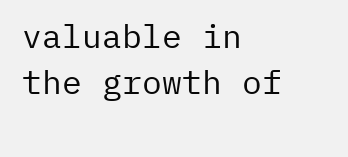valuable in the growth of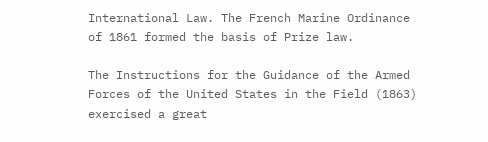International Law. The French Marine Ordinance of 1861 formed the basis of Prize law.

The Instructions for the Guidance of the Armed Forces of the United States in the Field (1863) exercised a great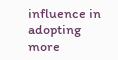influence in adopting more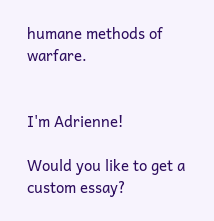humane methods of warfare.


I'm Adrienne!

Would you like to get a custom essay?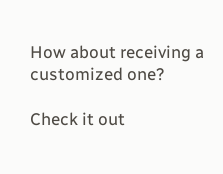How about receiving a customized one?

Check it out